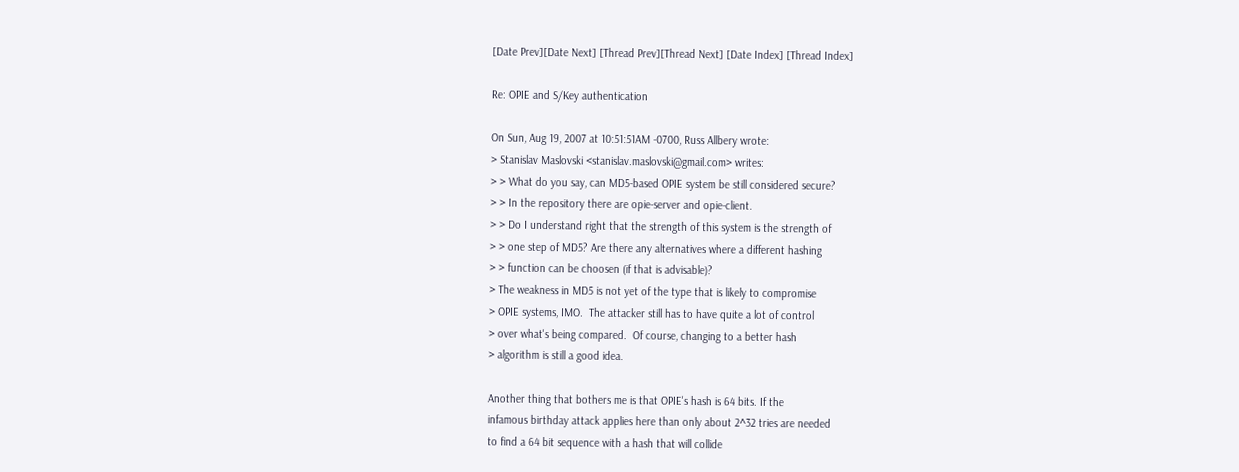[Date Prev][Date Next] [Thread Prev][Thread Next] [Date Index] [Thread Index]

Re: OPIE and S/Key authentication

On Sun, Aug 19, 2007 at 10:51:51AM -0700, Russ Allbery wrote:
> Stanislav Maslovski <stanislav.maslovski@gmail.com> writes:
> > What do you say, can MD5-based OPIE system be still considered secure?
> > In the repository there are opie-server and opie-client.
> > Do I understand right that the strength of this system is the strength of
> > one step of MD5? Are there any alternatives where a different hashing
> > function can be choosen (if that is advisable)?
> The weakness in MD5 is not yet of the type that is likely to compromise
> OPIE systems, IMO.  The attacker still has to have quite a lot of control
> over what's being compared.  Of course, changing to a better hash
> algorithm is still a good idea.

Another thing that bothers me is that OPIE's hash is 64 bits. If the
infamous birthday attack applies here than only about 2^32 tries are needed
to find a 64 bit sequence with a hash that will collide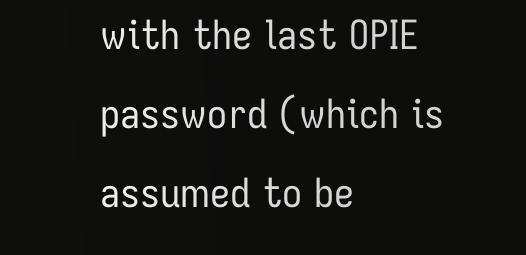with the last OPIE
password (which is assumed to be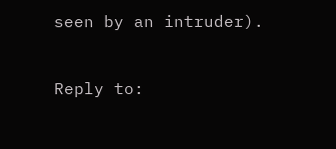seen by an intruder).


Reply to: